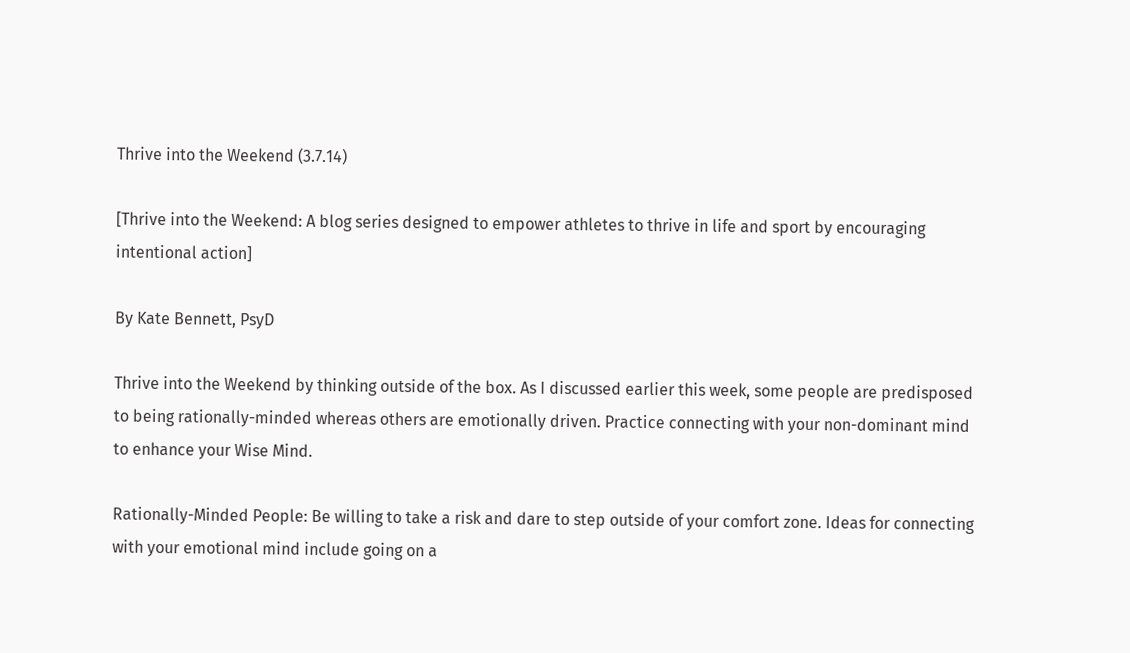Thrive into the Weekend (3.7.14)

[Thrive into the Weekend: A blog series designed to empower athletes to thrive in life and sport by encouraging intentional action]

By Kate Bennett, PsyD

Thrive into the Weekend by thinking outside of the box. As I discussed earlier this week, some people are predisposed to being rationally-minded whereas others are emotionally driven. Practice connecting with your non-dominant mind to enhance your Wise Mind.

Rationally-Minded People: Be willing to take a risk and dare to step outside of your comfort zone. Ideas for connecting with your emotional mind include going on a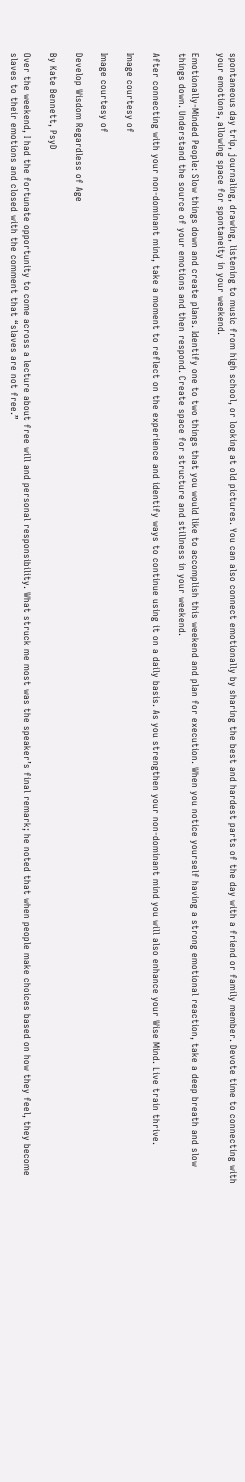spontaneous day trip, journaling, drawing, listening to music from high school, or looking at old pictures. You can also connect emotionally by sharing the best and hardest parts of the day with a friend or family member. Devote time to connecting with your emotions, allowing space for spontaneity in your weekend.

Emotionally-Minded People: Slow things down and create plans. Identify one to two things that you would like to accomplish this weekend and plan for execution. When you notice yourself having a strong emotional reaction, take a deep breath and slow things down. Understand the source of your emotions and then respond. Create space for structure and stillness in your weekend.

After connecting with your non-dominant mind, take a moment to reflect on the experience and identify ways to continue using it on a daily basis. As you strengthen your non-dominant mind you will also enhance your Wise Mind. Live train thrive.

Image courtesy of

Image courtesy of

Develop Wisdom Regardless of Age

By Kate Bennett, PsyD

Over the weekend, I had the fortunate opportunity to come across a lecture about free will and personal responsibility. What struck me most was the speaker’s final remark; he noted that when people make choices based on how they feel, they become slaves to their emotions and closed with the comment that “slaves are not free.”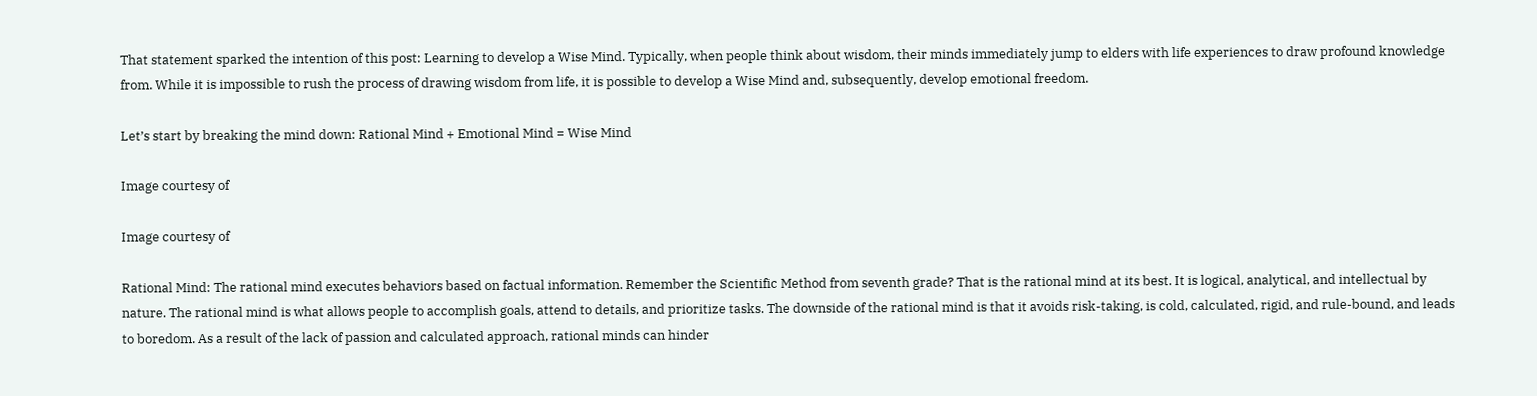That statement sparked the intention of this post: Learning to develop a Wise Mind. Typically, when people think about wisdom, their minds immediately jump to elders with life experiences to draw profound knowledge from. While it is impossible to rush the process of drawing wisdom from life, it is possible to develop a Wise Mind and, subsequently, develop emotional freedom.

Let’s start by breaking the mind down: Rational Mind + Emotional Mind = Wise Mind

Image courtesy of

Image courtesy of

Rational Mind: The rational mind executes behaviors based on factual information. Remember the Scientific Method from seventh grade? That is the rational mind at its best. It is logical, analytical, and intellectual by nature. The rational mind is what allows people to accomplish goals, attend to details, and prioritize tasks. The downside of the rational mind is that it avoids risk-taking, is cold, calculated, rigid, and rule-bound, and leads to boredom. As a result of the lack of passion and calculated approach, rational minds can hinder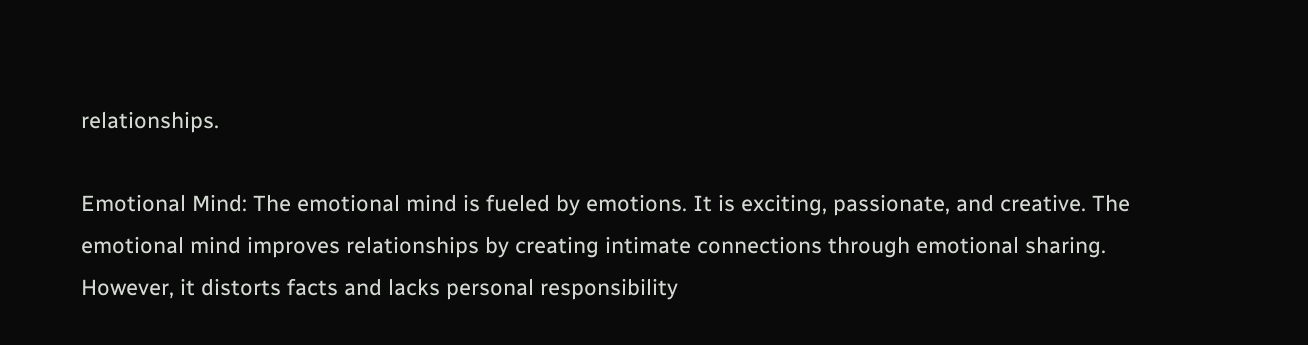relationships.

Emotional Mind: The emotional mind is fueled by emotions. It is exciting, passionate, and creative. The emotional mind improves relationships by creating intimate connections through emotional sharing. However, it distorts facts and lacks personal responsibility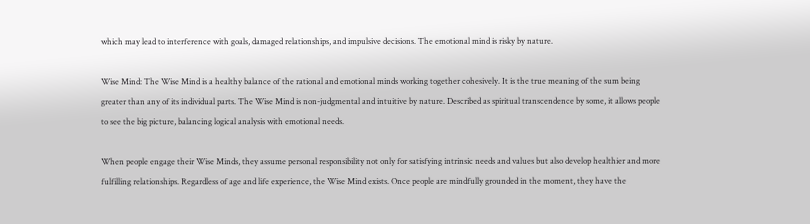which may lead to interference with goals, damaged relationships, and impulsive decisions. The emotional mind is risky by nature.

Wise Mind: The Wise Mind is a healthy balance of the rational and emotional minds working together cohesively. It is the true meaning of the sum being greater than any of its individual parts. The Wise Mind is non-judgmental and intuitive by nature. Described as spiritual transcendence by some, it allows people to see the big picture, balancing logical analysis with emotional needs.

When people engage their Wise Minds, they assume personal responsibility not only for satisfying intrinsic needs and values but also develop healthier and more fulfilling relationships. Regardless of age and life experience, the Wise Mind exists. Once people are mindfully grounded in the moment, they have the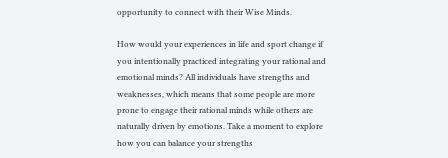opportunity to connect with their Wise Minds.

How would your experiences in life and sport change if you intentionally practiced integrating your rational and emotional minds? All individuals have strengths and weaknesses, which means that some people are more prone to engage their rational minds while others are naturally driven by emotions. Take a moment to explore how you can balance your strengths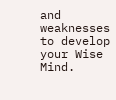and weaknesses to develop your Wise Mind.